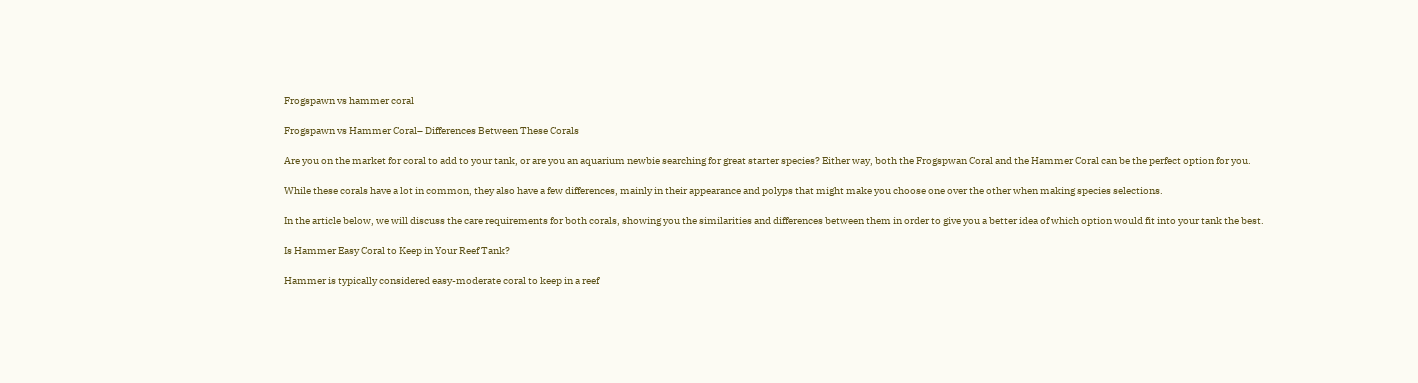Frogspawn vs hammer coral

Frogspawn vs Hammer Coral– Differences Between These Corals

Are you on the market for coral to add to your tank, or are you an aquarium newbie searching for great starter species? Either way, both the Frogspwan Coral and the Hammer Coral can be the perfect option for you.

While these corals have a lot in common, they also have a few differences, mainly in their appearance and polyps that might make you choose one over the other when making species selections.

In the article below, we will discuss the care requirements for both corals, showing you the similarities and differences between them in order to give you a better idea of which option would fit into your tank the best.

Is Hammer Easy Coral to Keep in Your Reef Tank?

Hammer is typically considered easy-moderate coral to keep in a reef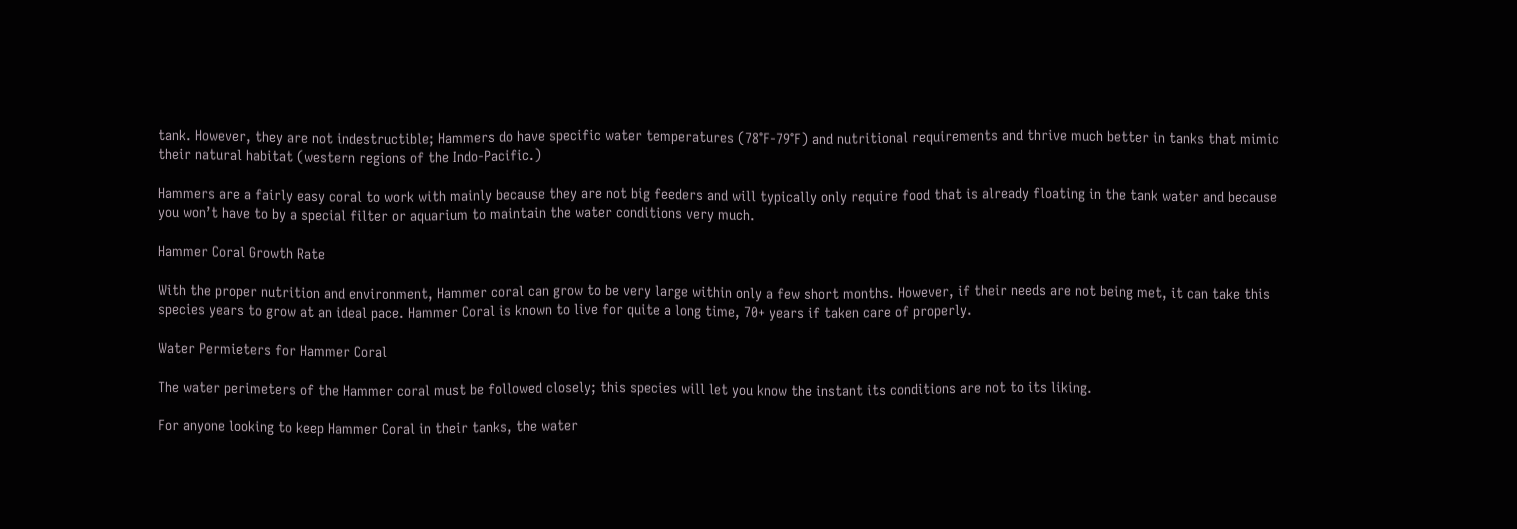tank. However, they are not indestructible; Hammers do have specific water temperatures (78°F-79°F) and nutritional requirements and thrive much better in tanks that mimic their natural habitat (western regions of the Indo-Pacific.)

Hammers are a fairly easy coral to work with mainly because they are not big feeders and will typically only require food that is already floating in the tank water and because you won’t have to by a special filter or aquarium to maintain the water conditions very much.

Hammer Coral Growth Rate

With the proper nutrition and environment, Hammer coral can grow to be very large within only a few short months. However, if their needs are not being met, it can take this species years to grow at an ideal pace. Hammer Coral is known to live for quite a long time, 70+ years if taken care of properly.

Water Permieters for Hammer Coral

The water perimeters of the Hammer coral must be followed closely; this species will let you know the instant its conditions are not to its liking.

For anyone looking to keep Hammer Coral in their tanks, the water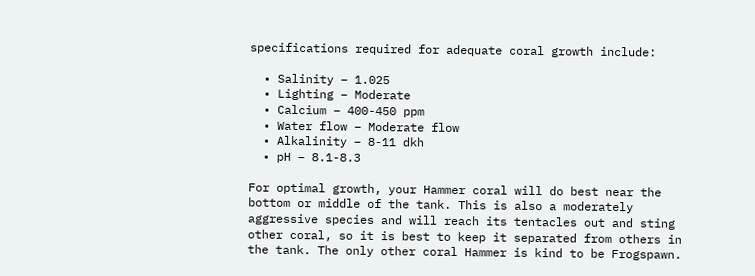specifications required for adequate coral growth include:

  • Salinity – 1.025
  • Lighting – Moderate
  • Calcium – 400-450 ppm
  • Water flow – Moderate flow
  • Alkalinity – 8-11 dkh
  • pH – 8.1-8.3

For optimal growth, your Hammer coral will do best near the bottom or middle of the tank. This is also a moderately aggressive species and will reach its tentacles out and sting other coral, so it is best to keep it separated from others in the tank. The only other coral Hammer is kind to be Frogspawn.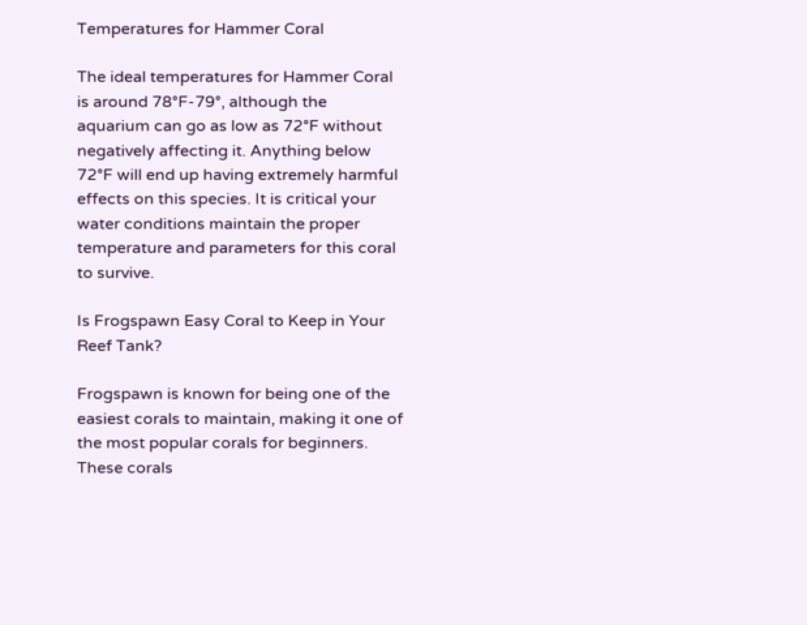Temperatures for Hammer Coral

The ideal temperatures for Hammer Coral is around 78°F-79°, although the aquarium can go as low as 72°F without negatively affecting it. Anything below 72°F will end up having extremely harmful effects on this species. It is critical your water conditions maintain the proper temperature and parameters for this coral to survive.

Is Frogspawn Easy Coral to Keep in Your Reef Tank?

Frogspawn is known for being one of the easiest corals to maintain, making it one of the most popular corals for beginners. These corals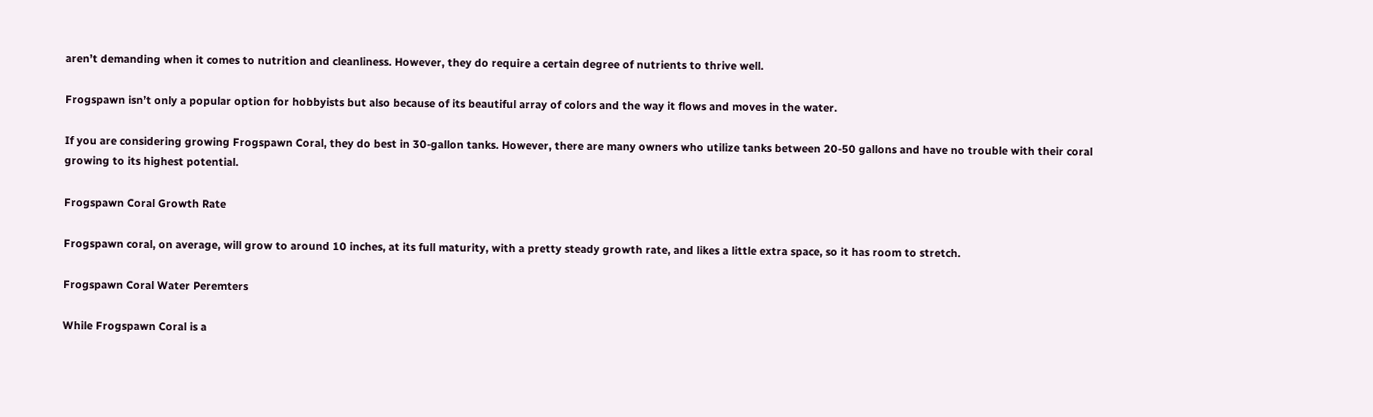aren’t demanding when it comes to nutrition and cleanliness. However, they do require a certain degree of nutrients to thrive well.

Frogspawn isn’t only a popular option for hobbyists but also because of its beautiful array of colors and the way it flows and moves in the water.

If you are considering growing Frogspawn Coral, they do best in 30-gallon tanks. However, there are many owners who utilize tanks between 20-50 gallons and have no trouble with their coral growing to its highest potential.

Frogspawn Coral Growth Rate

Frogspawn coral, on average, will grow to around 10 inches, at its full maturity, with a pretty steady growth rate, and likes a little extra space, so it has room to stretch.

Frogspawn Coral Water Peremters

While Frogspawn Coral is a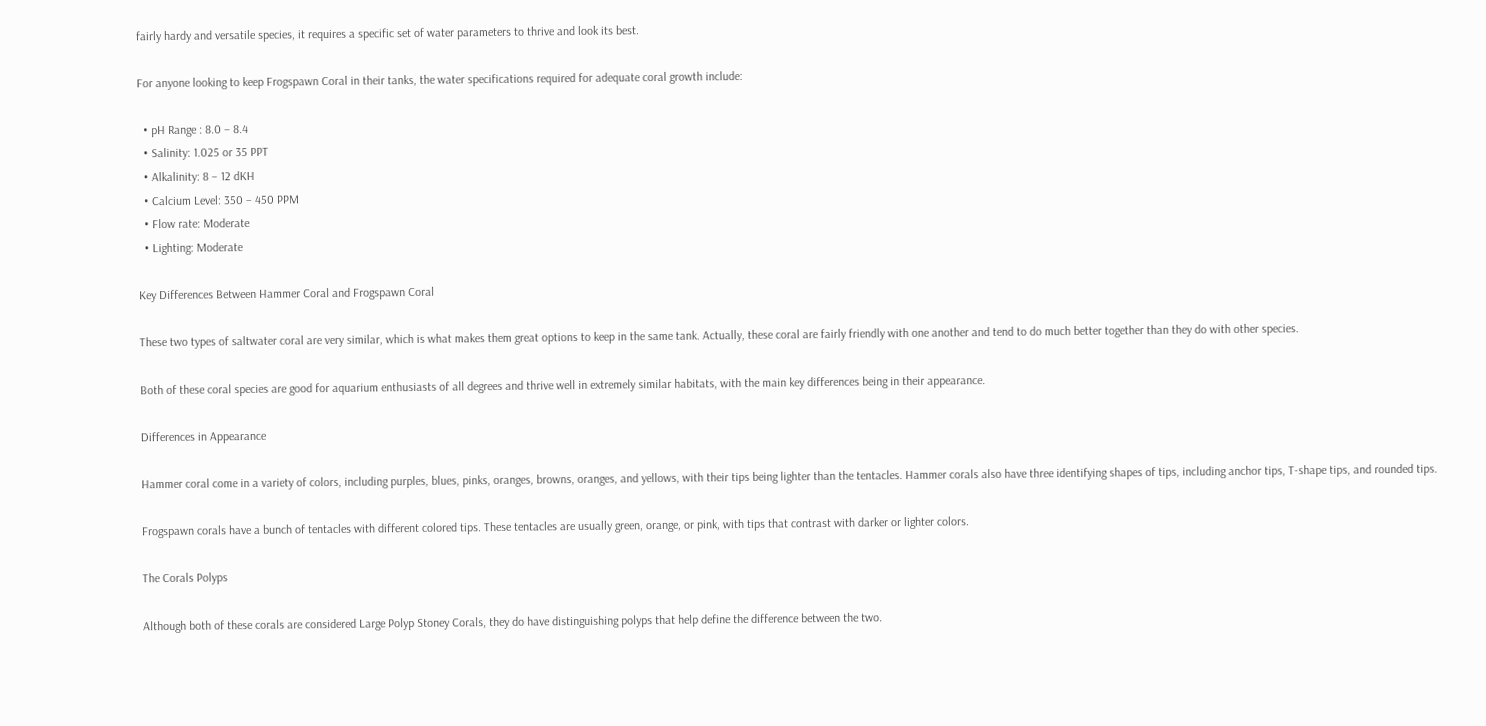fairly hardy and versatile species, it requires a specific set of water parameters to thrive and look its best.

For anyone looking to keep Frogspawn Coral in their tanks, the water specifications required for adequate coral growth include:

  • pH Range : 8.0 – 8.4
  • Salinity: 1.025 or 35 PPT
  • Alkalinity: 8 – 12 dKH
  • Calcium Level: 350 – 450 PPM
  • Flow rate: Moderate
  • Lighting: Moderate

Key Differences Between Hammer Coral and Frogspawn Coral

These two types of saltwater coral are very similar, which is what makes them great options to keep in the same tank. Actually, these coral are fairly friendly with one another and tend to do much better together than they do with other species.

Both of these coral species are good for aquarium enthusiasts of all degrees and thrive well in extremely similar habitats, with the main key differences being in their appearance.

Differences in Appearance

Hammer coral come in a variety of colors, including purples, blues, pinks, oranges, browns, oranges, and yellows, with their tips being lighter than the tentacles. Hammer corals also have three identifying shapes of tips, including anchor tips, T-shape tips, and rounded tips.

Frogspawn corals have a bunch of tentacles with different colored tips. These tentacles are usually green, orange, or pink, with tips that contrast with darker or lighter colors.

The Corals Polyps

Although both of these corals are considered Large Polyp Stoney Corals, they do have distinguishing polyps that help define the difference between the two.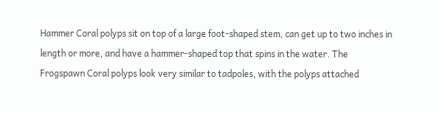Hammer Coral polyps sit on top of a large foot-shaped stem, can get up to two inches in length or more, and have a hammer-shaped top that spins in the water. The Frogspawn Coral polyps look very similar to tadpoles, with the polyps attached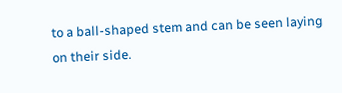to a ball-shaped stem and can be seen laying on their side.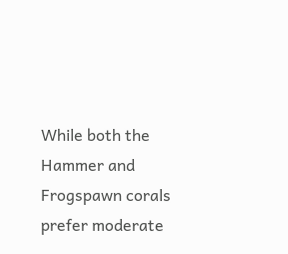While both the Hammer and Frogspawn corals prefer moderate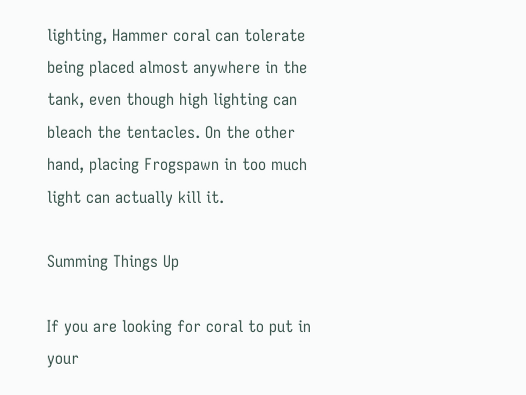lighting, Hammer coral can tolerate being placed almost anywhere in the tank, even though high lighting can bleach the tentacles. On the other hand, placing Frogspawn in too much light can actually kill it.

Summing Things Up

If you are looking for coral to put in your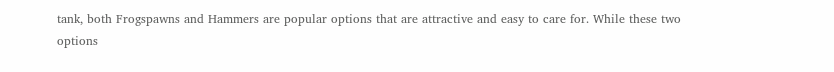tank, both Frogspawns and Hammers are popular options that are attractive and easy to care for. While these two options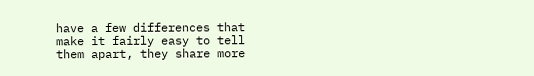have a few differences that make it fairly easy to tell them apart, they share more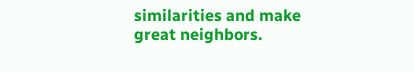similarities and make great neighbors.